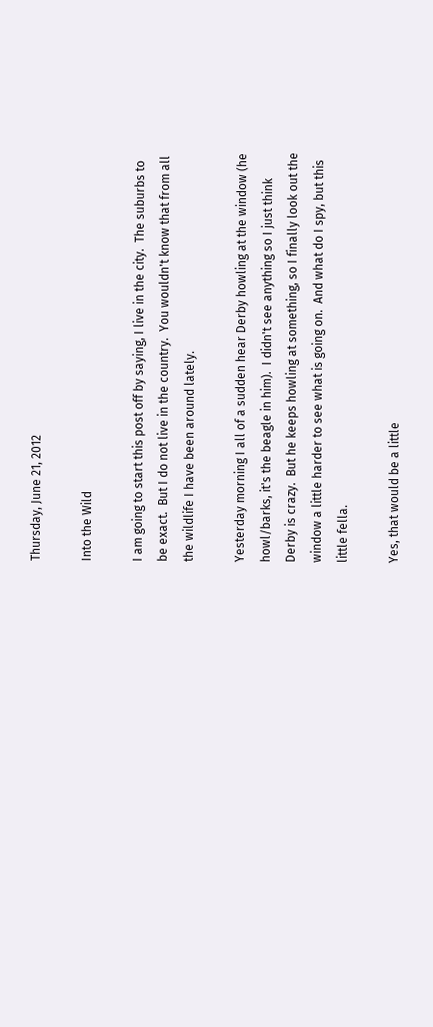Thursday, June 21, 2012

Into the Wild

I am going to start this post off by saying, I live in the city.  The suburbs to be exact.  But I do not live in the country.  You wouldn't know that from all the wildlife I have been around lately.

Yesterday morning I all of a sudden hear Derby howling at the window (he howl/barks, it's the beagle in him).  I didn't see anything so I just think Derby is crazy.  But he keeps howling at something, so I finally look out the window a little harder to see what is going on.  And what do I spy, but this little fella.

Yes, that would be a little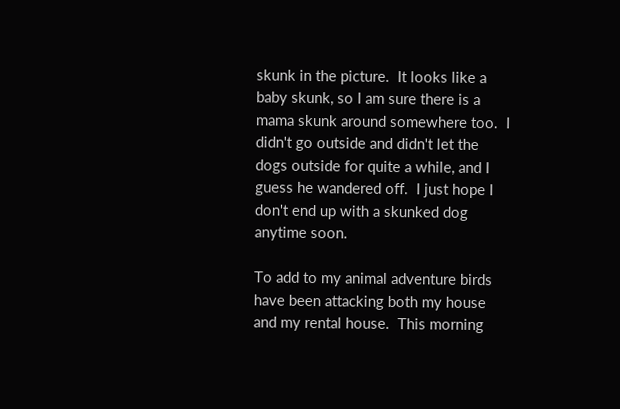skunk in the picture.  It looks like a baby skunk, so I am sure there is a mama skunk around somewhere too.  I didn't go outside and didn't let the dogs outside for quite a while, and I guess he wandered off.  I just hope I don't end up with a skunked dog anytime soon.

To add to my animal adventure birds have been attacking both my house and my rental house.  This morning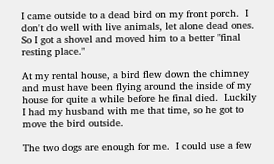I came outside to a dead bird on my front porch.  I don't do well with live animals, let alone dead ones.  So I got a shovel and moved him to a better "final resting place."

At my rental house, a bird flew down the chimney and must have been flying around the inside of my house for quite a while before he final died.  Luckily I had my husband with me that time, so he got to move the bird outside.

The two dogs are enough for me.  I could use a few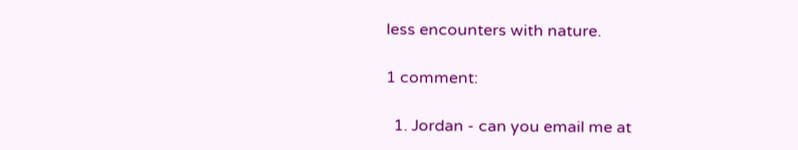less encounters with nature.

1 comment:

  1. Jordan - can you email me at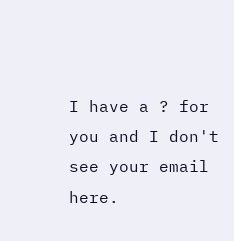I have a ? for you and I don't see your email here.